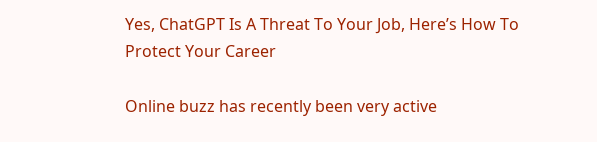Yes, ChatGPT Is A Threat To Your Job, Here’s How To Protect Your Career

Online buzz has recently been very active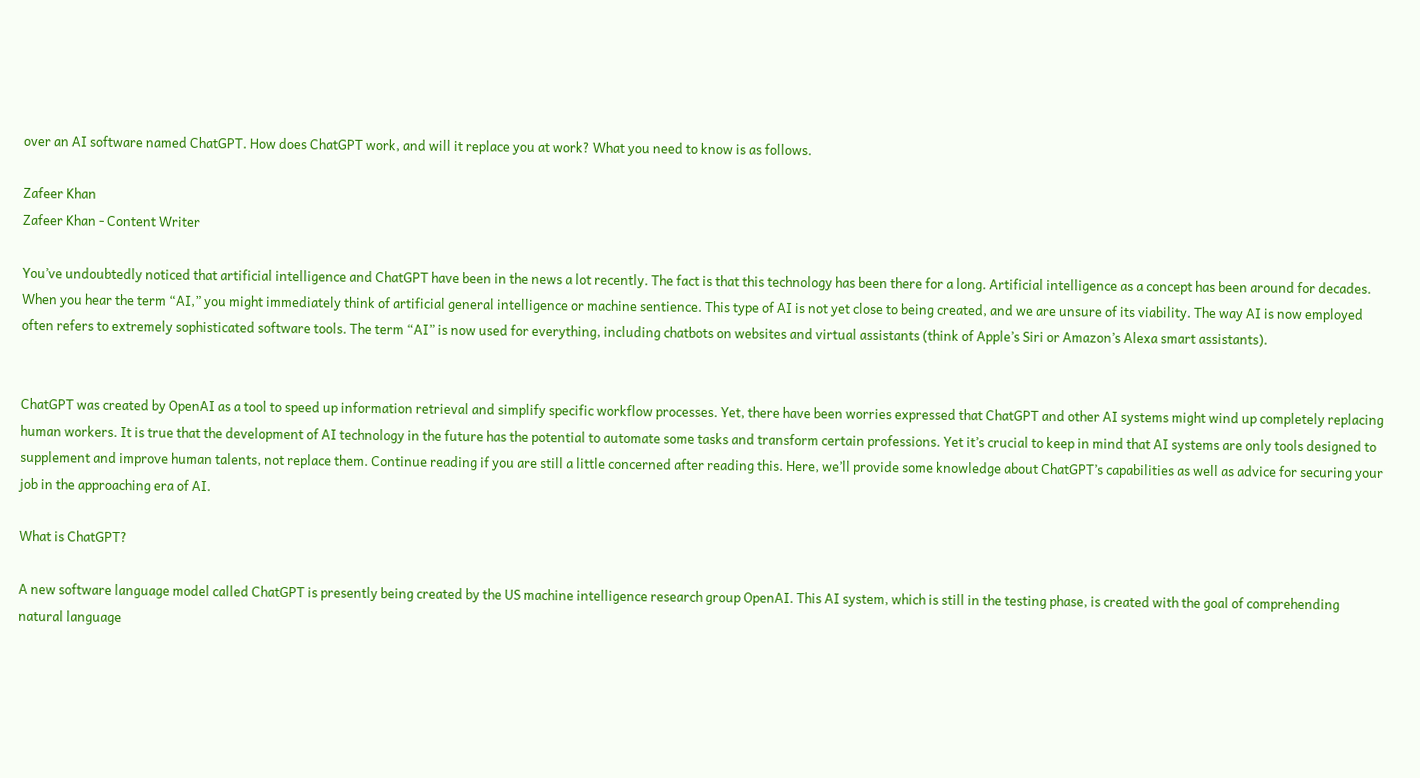over an AI software named ChatGPT. How does ChatGPT work, and will it replace you at work? What you need to know is as follows.

Zafeer Khan
Zafeer Khan - Content Writer

You’ve undoubtedly noticed that artificial intelligence and ChatGPT have been in the news a lot recently. The fact is that this technology has been there for a long. Artificial intelligence as a concept has been around for decades. When you hear the term “AI,” you might immediately think of artificial general intelligence or machine sentience. This type of AI is not yet close to being created, and we are unsure of its viability. The way AI is now employed often refers to extremely sophisticated software tools. The term “AI” is now used for everything, including chatbots on websites and virtual assistants (think of Apple’s Siri or Amazon’s Alexa smart assistants).


ChatGPT was created by OpenAI as a tool to speed up information retrieval and simplify specific workflow processes. Yet, there have been worries expressed that ChatGPT and other AI systems might wind up completely replacing human workers. It is true that the development of AI technology in the future has the potential to automate some tasks and transform certain professions. Yet it’s crucial to keep in mind that AI systems are only tools designed to supplement and improve human talents, not replace them. Continue reading if you are still a little concerned after reading this. Here, we’ll provide some knowledge about ChatGPT’s capabilities as well as advice for securing your job in the approaching era of AI.

What is ChatGPT?

A new software language model called ChatGPT is presently being created by the US machine intelligence research group OpenAI. This AI system, which is still in the testing phase, is created with the goal of comprehending natural language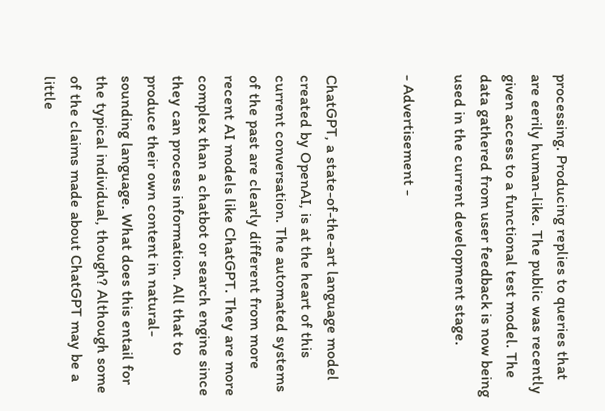processing. Producing replies to queries that are eerily human-like. The public was recently given access to a functional test model. The data gathered from user feedback is now being used in the current development stage.

- Advertisement -


ChatGPT, a state-of-the-art language model created by OpenAI, is at the heart of this current conversation. The automated systems of the past are clearly different from more recent AI models like ChatGPT. They are more complex than a chatbot or search engine since they can process information. All that to produce their own content in natural-sounding language. What does this entail for the typical individual, though? Although some of the claims made about ChatGPT may be a little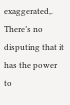exaggerated,. There’s no disputing that it has the power to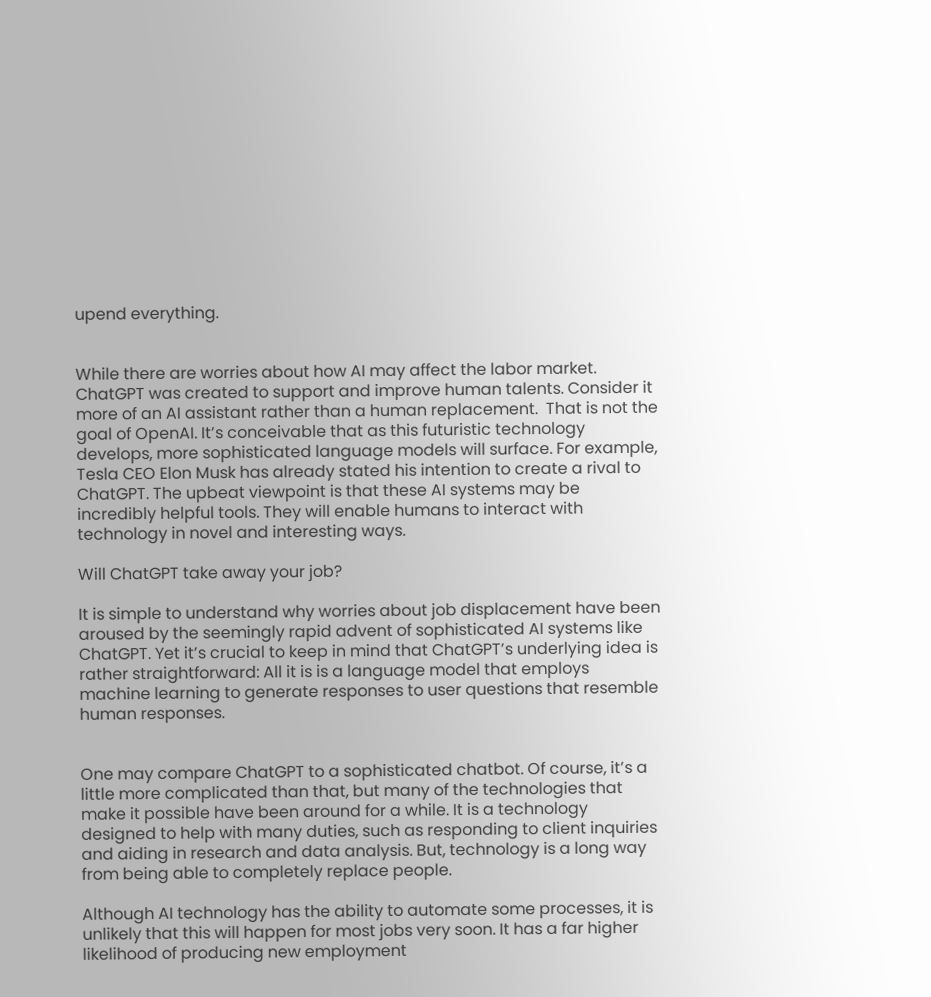upend everything.


While there are worries about how AI may affect the labor market. ChatGPT was created to support and improve human talents. Consider it more of an AI assistant rather than a human replacement.  That is not the goal of OpenAI. It’s conceivable that as this futuristic technology develops, more sophisticated language models will surface. For example, Tesla CEO Elon Musk has already stated his intention to create a rival to ChatGPT. The upbeat viewpoint is that these AI systems may be incredibly helpful tools. They will enable humans to interact with technology in novel and interesting ways.

Will ChatGPT take away your job?

It is simple to understand why worries about job displacement have been aroused by the seemingly rapid advent of sophisticated AI systems like ChatGPT. Yet it’s crucial to keep in mind that ChatGPT’s underlying idea is rather straightforward: All it is is a language model that employs machine learning to generate responses to user questions that resemble human responses.


One may compare ChatGPT to a sophisticated chatbot. Of course, it’s a little more complicated than that, but many of the technologies that make it possible have been around for a while. It is a technology designed to help with many duties, such as responding to client inquiries and aiding in research and data analysis. But, technology is a long way from being able to completely replace people.

Although AI technology has the ability to automate some processes, it is unlikely that this will happen for most jobs very soon. It has a far higher likelihood of producing new employment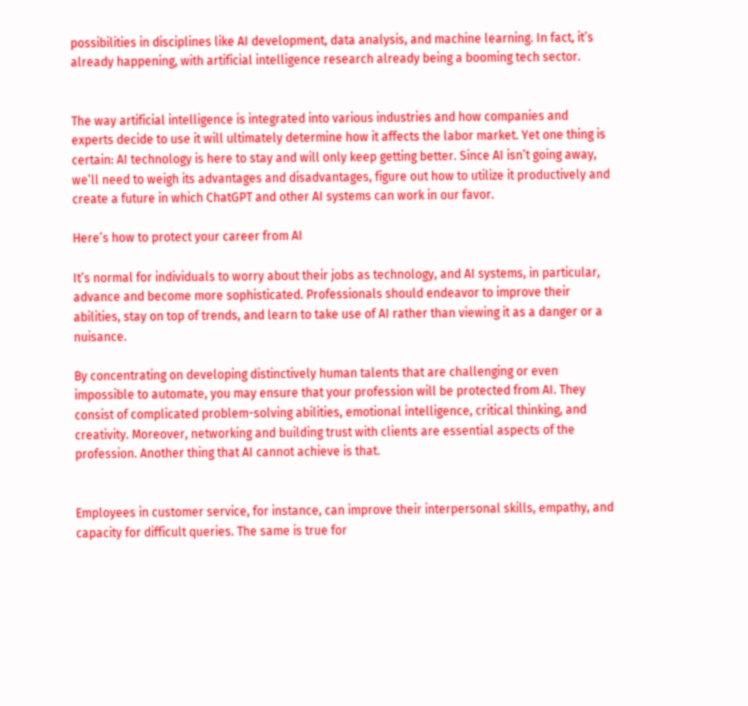possibilities in disciplines like AI development, data analysis, and machine learning. In fact, it’s already happening, with artificial intelligence research already being a booming tech sector.


The way artificial intelligence is integrated into various industries and how companies and experts decide to use it will ultimately determine how it affects the labor market. Yet one thing is certain: AI technology is here to stay and will only keep getting better. Since AI isn’t going away, we’ll need to weigh its advantages and disadvantages, figure out how to utilize it productively and create a future in which ChatGPT and other AI systems can work in our favor.

Here’s how to protect your career from AI

It’s normal for individuals to worry about their jobs as technology, and AI systems, in particular, advance and become more sophisticated. Professionals should endeavor to improve their abilities, stay on top of trends, and learn to take use of AI rather than viewing it as a danger or a nuisance.

By concentrating on developing distinctively human talents that are challenging or even impossible to automate, you may ensure that your profession will be protected from AI. They consist of complicated problem-solving abilities, emotional intelligence, critical thinking, and creativity. Moreover, networking and building trust with clients are essential aspects of the profession. Another thing that AI cannot achieve is that.


Employees in customer service, for instance, can improve their interpersonal skills, empathy, and capacity for difficult queries. The same is true for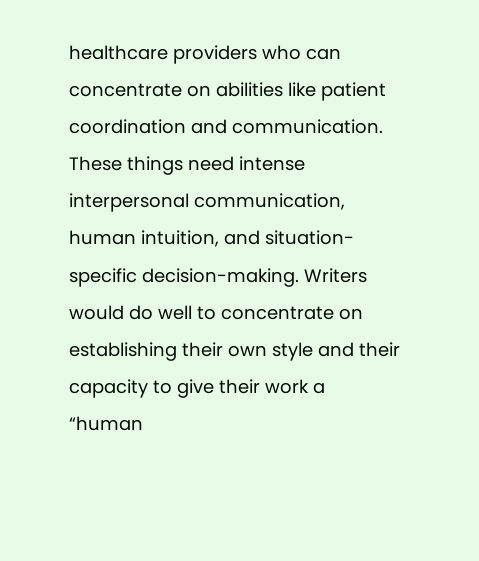healthcare providers who can concentrate on abilities like patient coordination and communication. These things need intense interpersonal communication, human intuition, and situation-specific decision-making. Writers would do well to concentrate on establishing their own style and their capacity to give their work a “human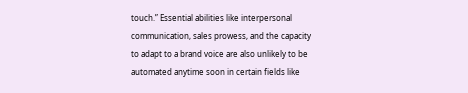touch.” Essential abilities like interpersonal communication, sales prowess, and the capacity to adapt to a brand voice are also unlikely to be automated anytime soon in certain fields like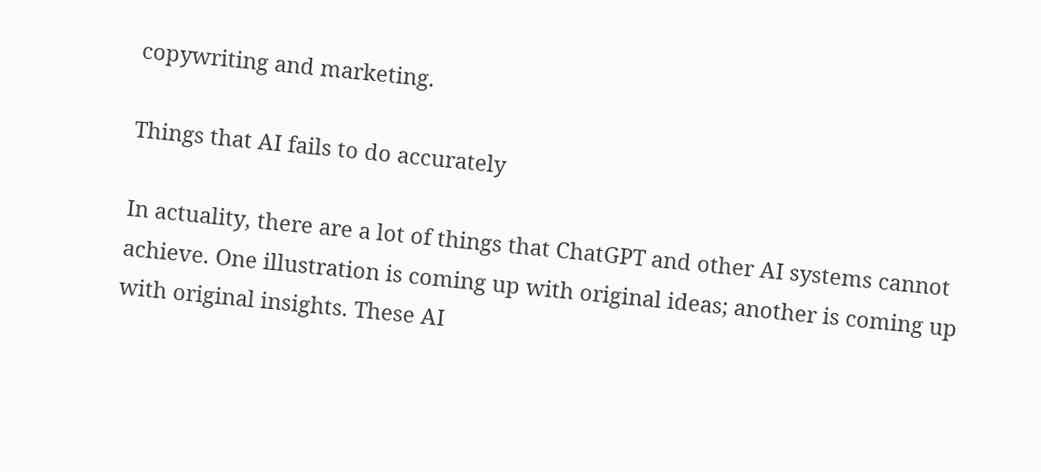copywriting and marketing.

Things that AI fails to do accurately

In actuality, there are a lot of things that ChatGPT and other AI systems cannot achieve. One illustration is coming up with original ideas; another is coming up with original insights. These AI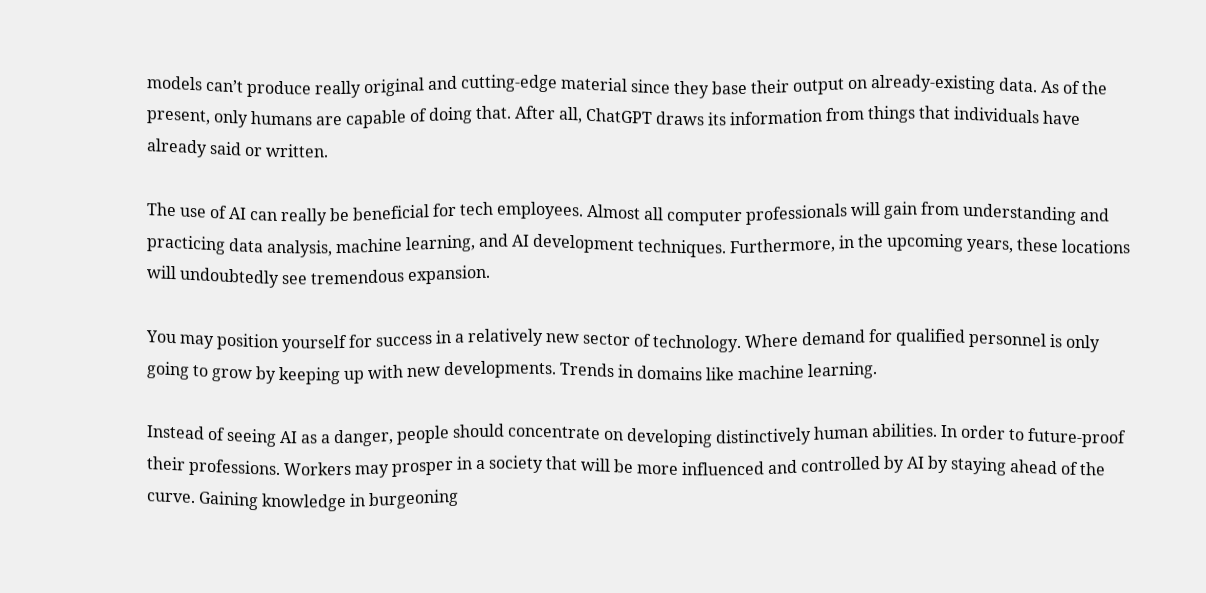models can’t produce really original and cutting-edge material since they base their output on already-existing data. As of the present, only humans are capable of doing that. After all, ChatGPT draws its information from things that individuals have already said or written.

The use of AI can really be beneficial for tech employees. Almost all computer professionals will gain from understanding and practicing data analysis, machine learning, and AI development techniques. Furthermore, in the upcoming years, these locations will undoubtedly see tremendous expansion.

You may position yourself for success in a relatively new sector of technology. Where demand for qualified personnel is only going to grow by keeping up with new developments. Trends in domains like machine learning.

Instead of seeing AI as a danger, people should concentrate on developing distinctively human abilities. In order to future-proof their professions. Workers may prosper in a society that will be more influenced and controlled by AI by staying ahead of the curve. Gaining knowledge in burgeoning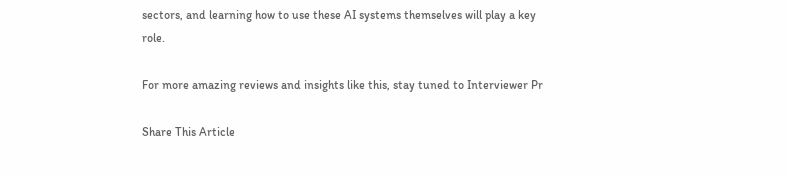sectors, and learning how to use these AI systems themselves will play a key role.

For more amazing reviews and insights like this, stay tuned to Interviewer Pr

Share This Article